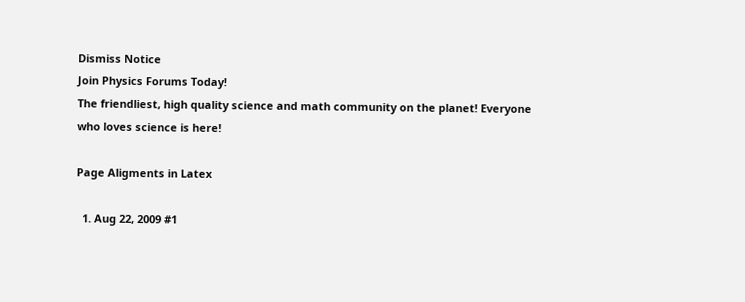Dismiss Notice
Join Physics Forums Today!
The friendliest, high quality science and math community on the planet! Everyone who loves science is here!

Page Aligments in Latex

  1. Aug 22, 2009 #1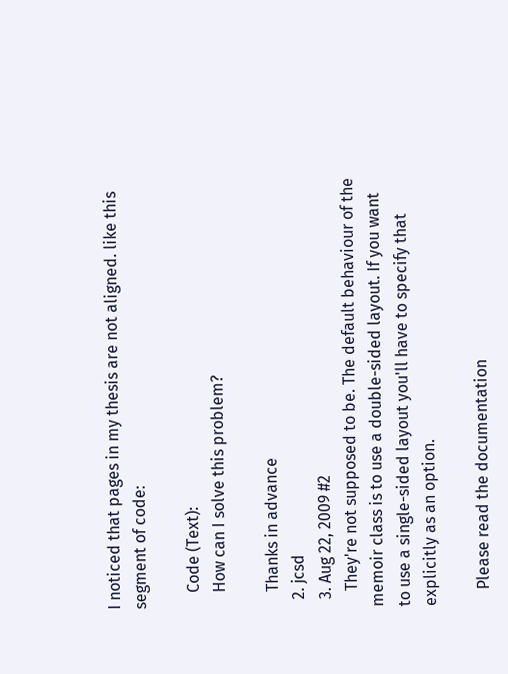I noticed that pages in my thesis are not aligned. like this segment of code:

    Code (Text):
    How can I solve this problem?

    Thanks in advance
  2. jcsd
  3. Aug 22, 2009 #2
    They're not supposed to be. The default behaviour of the memoir class is to use a double-sided layout. If you want to use a single-sided layout you'll have to specify that explicitly as an option.

    Please read the documentation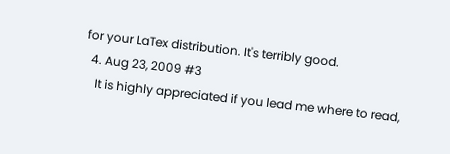for your LaTex distribution. It's terribly good.
  4. Aug 23, 2009 #3
    It is highly appreciated if you lead me where to read,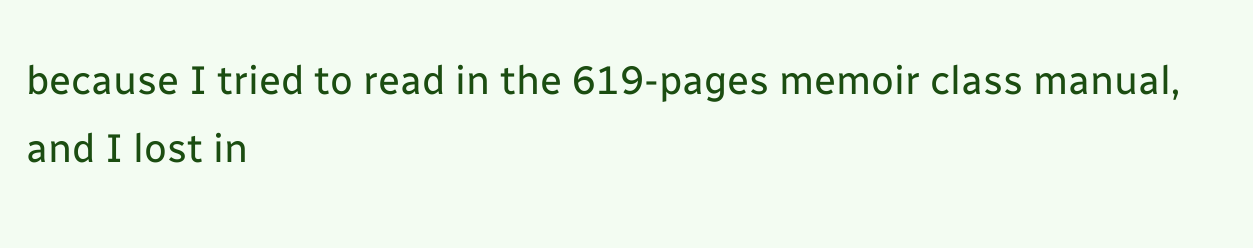because I tried to read in the 619-pages memoir class manual, and I lost in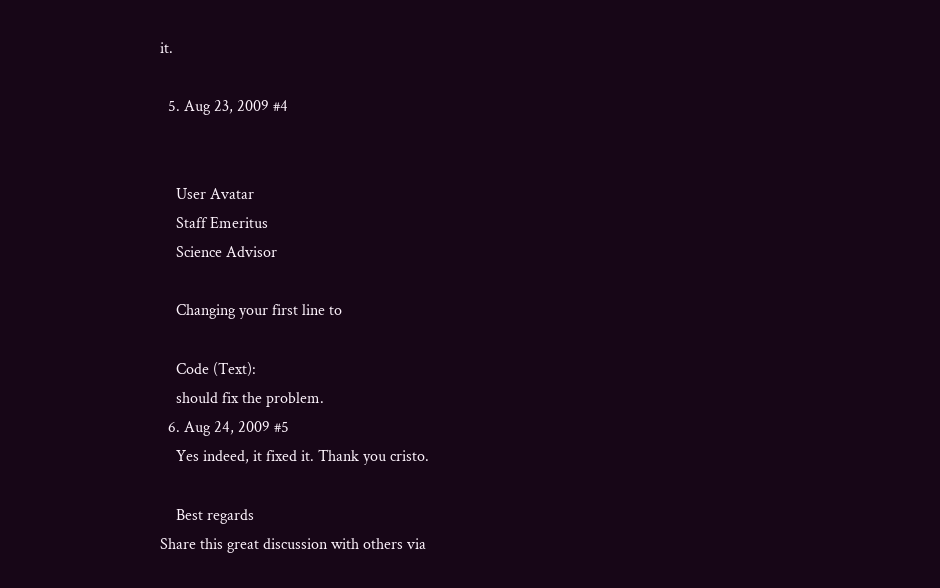it.

  5. Aug 23, 2009 #4


    User Avatar
    Staff Emeritus
    Science Advisor

    Changing your first line to

    Code (Text):
    should fix the problem.
  6. Aug 24, 2009 #5
    Yes indeed, it fixed it. Thank you cristo.

    Best regards
Share this great discussion with others via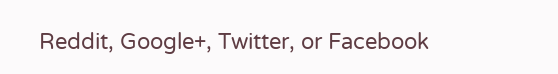Reddit, Google+, Twitter, or Facebook